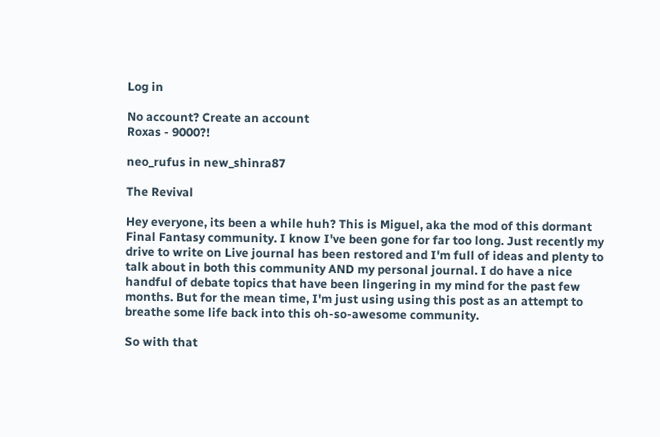Log in

No account? Create an account
Roxas - 9000?!

neo_rufus in new_shinra87

The Revival

Hey everyone, its been a while huh? This is Miguel, aka the mod of this dormant Final Fantasy community. I know I've been gone for far too long. Just recently my drive to write on Live journal has been restored and I'm full of ideas and plenty to talk about in both this community AND my personal journal. I do have a nice handful of debate topics that have been lingering in my mind for the past few months. But for the mean time, I'm just using using this post as an attempt to breathe some life back into this oh-so-awesome community.

So with that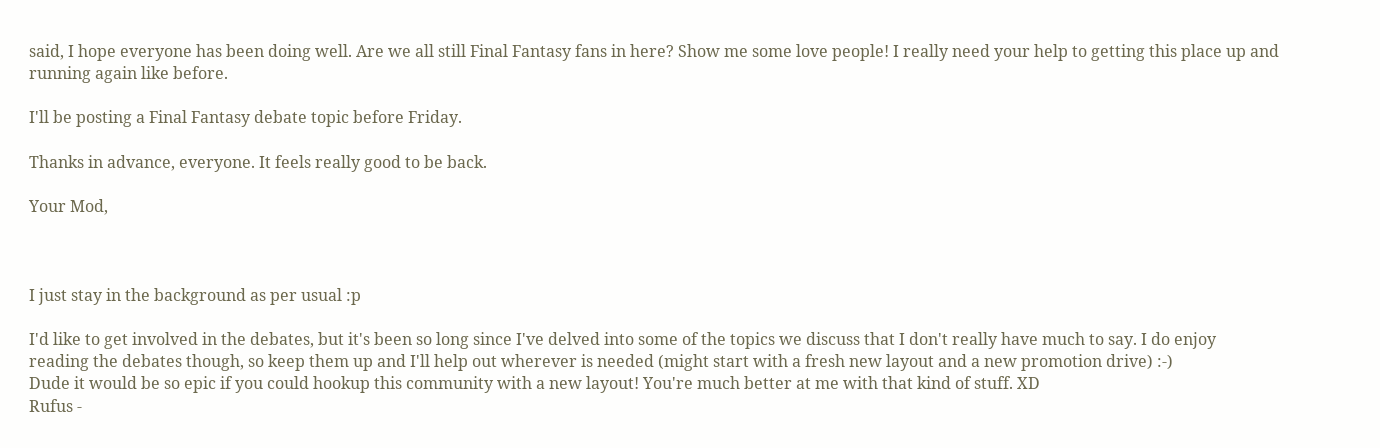said, I hope everyone has been doing well. Are we all still Final Fantasy fans in here? Show me some love people! I really need your help to getting this place up and running again like before.

I'll be posting a Final Fantasy debate topic before Friday.

Thanks in advance, everyone. It feels really good to be back.

Your Mod,



I just stay in the background as per usual :p

I'd like to get involved in the debates, but it's been so long since I've delved into some of the topics we discuss that I don't really have much to say. I do enjoy reading the debates though, so keep them up and I'll help out wherever is needed (might start with a fresh new layout and a new promotion drive) :-)
Dude it would be so epic if you could hookup this community with a new layout! You're much better at me with that kind of stuff. XD
Rufus -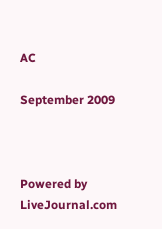AC

September 2009



Powered by LiveJournal.com